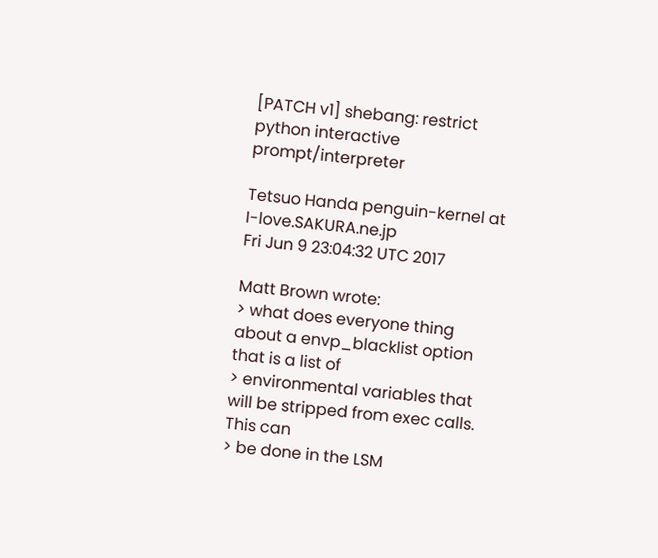[PATCH v1] shebang: restrict python interactive prompt/interpreter

Tetsuo Handa penguin-kernel at I-love.SAKURA.ne.jp
Fri Jun 9 23:04:32 UTC 2017

Matt Brown wrote:
> what does everyone thing about a envp_blacklist option that is a list of
> environmental variables that will be stripped from exec calls. This can
> be done in the LSM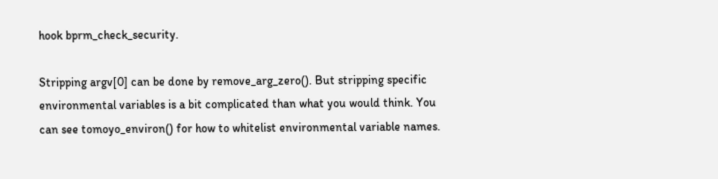hook bprm_check_security.

Stripping argv[0] can be done by remove_arg_zero(). But stripping specific
environmental variables is a bit complicated than what you would think. You
can see tomoyo_environ() for how to whitelist environmental variable names.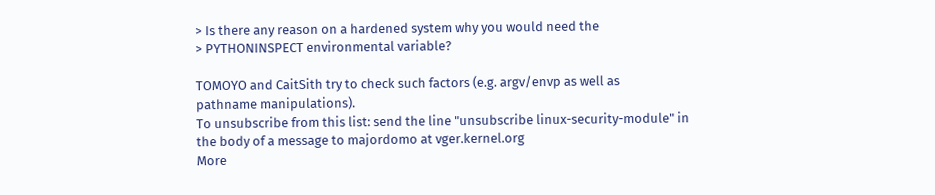> Is there any reason on a hardened system why you would need the
> PYTHONINSPECT environmental variable?

TOMOYO and CaitSith try to check such factors (e.g. argv/envp as well as
pathname manipulations).
To unsubscribe from this list: send the line "unsubscribe linux-security-module" in
the body of a message to majordomo at vger.kernel.org
More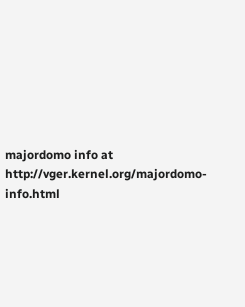majordomo info at  http://vger.kernel.org/majordomo-info.html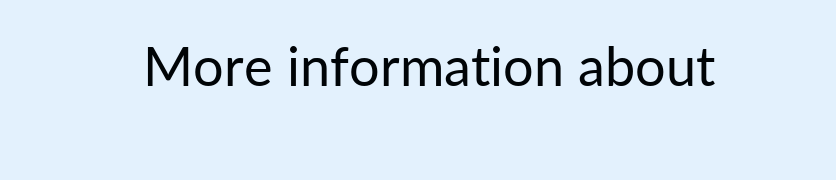More information about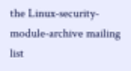the Linux-security-module-archive mailing list